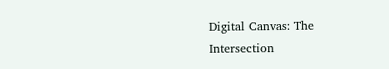Digital Canvas: The Intersection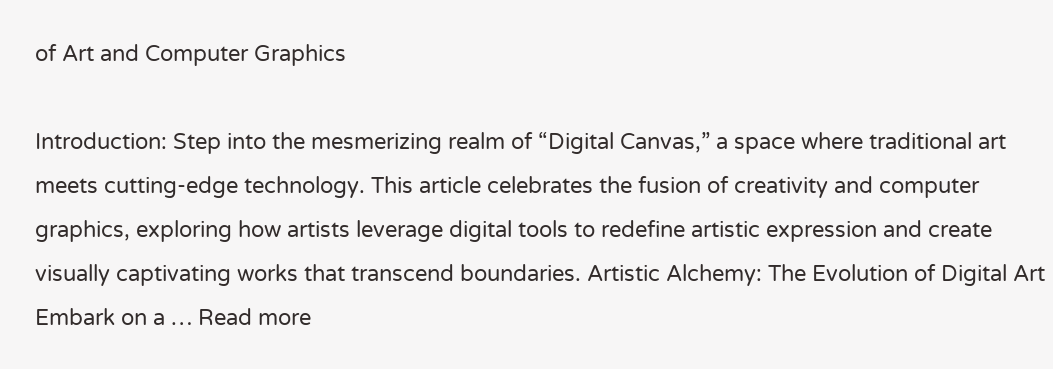of Art and Computer Graphics

Introduction: Step into the mesmerizing realm of “Digital Canvas,” a space where traditional art meets cutting-edge technology. This article celebrates the fusion of creativity and computer graphics, exploring how artists leverage digital tools to redefine artistic expression and create visually captivating works that transcend boundaries. Artistic Alchemy: The Evolution of Digital Art Embark on a … Read more